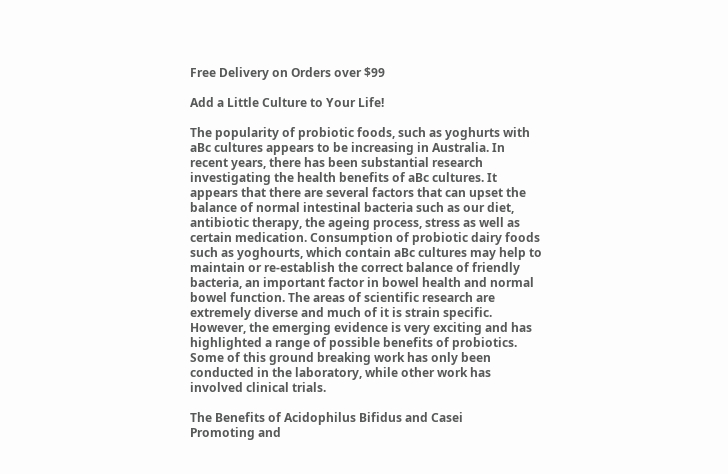Free Delivery on Orders over $99

Add a Little Culture to Your Life!

The popularity of probiotic foods, such as yoghurts with aBc cultures appears to be increasing in Australia. In recent years, there has been substantial research investigating the health benefits of aBc cultures. It appears that there are several factors that can upset the balance of normal intestinal bacteria such as our diet, antibiotic therapy, the ageing process, stress as well as certain medication. Consumption of probiotic dairy foods such as yoghourts, which contain aBc cultures may help to maintain or re-establish the correct balance of friendly bacteria, an important factor in bowel health and normal bowel function. The areas of scientific research are extremely diverse and much of it is strain specific. However, the emerging evidence is very exciting and has highlighted a range of possible benefits of probiotics. Some of this ground breaking work has only been conducted in the laboratory, while other work has involved clinical trials.

The Benefits of Acidophilus Bifidus and Casei
Promoting and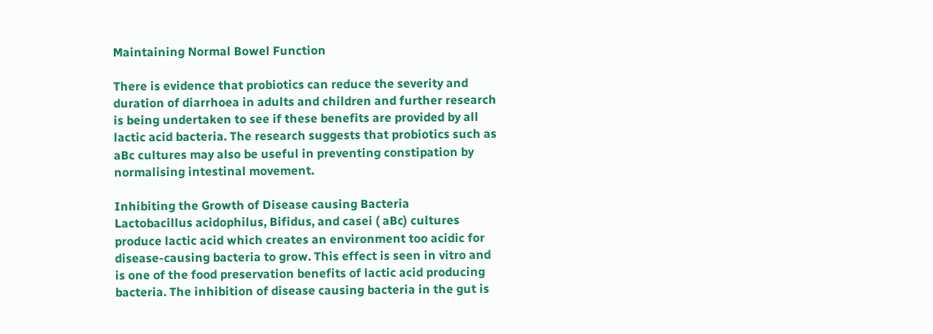Maintaining Normal Bowel Function

There is evidence that probiotics can reduce the severity and duration of diarrhoea in adults and children and further research is being undertaken to see if these benefits are provided by all lactic acid bacteria. The research suggests that probiotics such as aBc cultures may also be useful in preventing constipation by normalising intestinal movement.

Inhibiting the Growth of Disease causing Bacteria
Lactobacillus acidophilus, Bifidus, and casei ( aBc) cultures produce lactic acid which creates an environment too acidic for disease-causing bacteria to grow. This effect is seen in vitro and is one of the food preservation benefits of lactic acid producing bacteria. The inhibition of disease causing bacteria in the gut is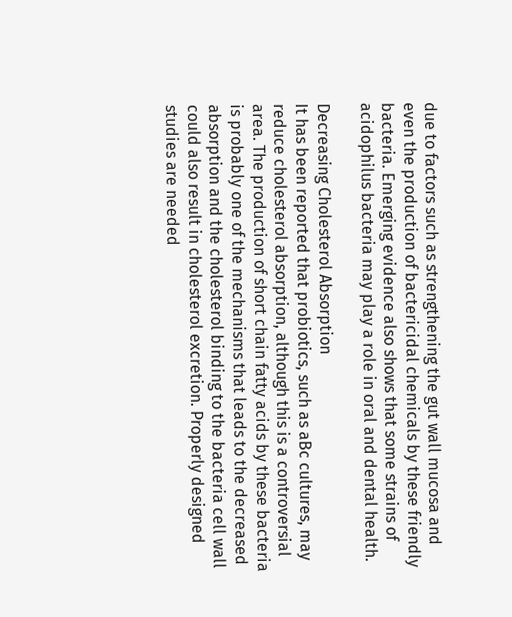due to factors such as strengthening the gut wall mucosa and even the production of bactericidal chemicals by these friendly bacteria. Emerging evidence also shows that some strains of acidophilus bacteria may play a role in oral and dental health.

Decreasing Cholesterol Absorption
It has been reported that probiotics, such as aBc cultures, may reduce cholesterol absorption, although this is a controversial area. The production of short chain fatty acids by these bacteria is probably one of the mechanisms that leads to the decreased absorption and the cholesterol binding to the bacteria cell wall could also result in cholesterol excretion. Properly designed studies are needed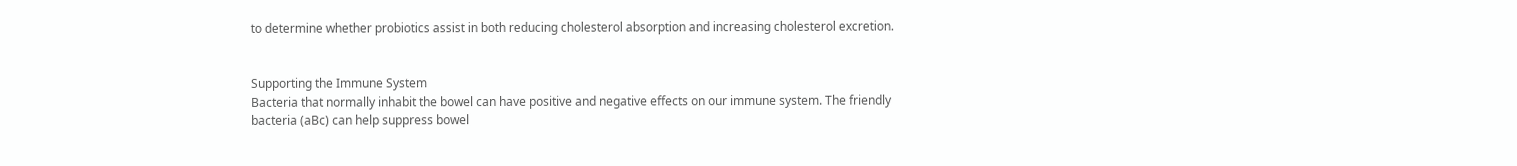to determine whether probiotics assist in both reducing cholesterol absorption and increasing cholesterol excretion.


Supporting the Immune System
Bacteria that normally inhabit the bowel can have positive and negative effects on our immune system. The friendly bacteria (aBc) can help suppress bowel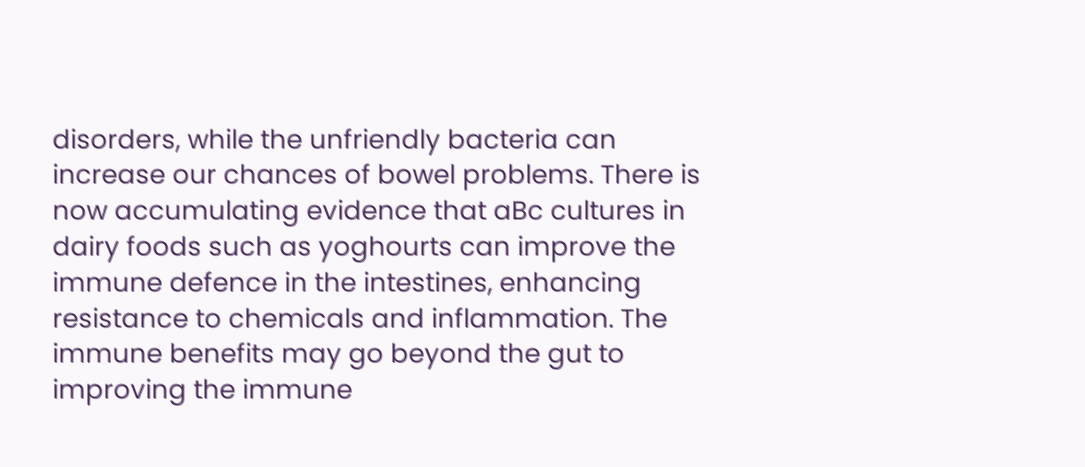disorders, while the unfriendly bacteria can increase our chances of bowel problems. There is now accumulating evidence that aBc cultures in dairy foods such as yoghourts can improve the immune defence in the intestines, enhancing resistance to chemicals and inflammation. The immune benefits may go beyond the gut to improving the immune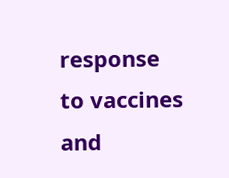response to vaccines and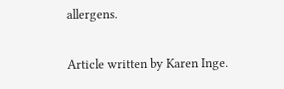allergens.

Article written by Karen Inge.